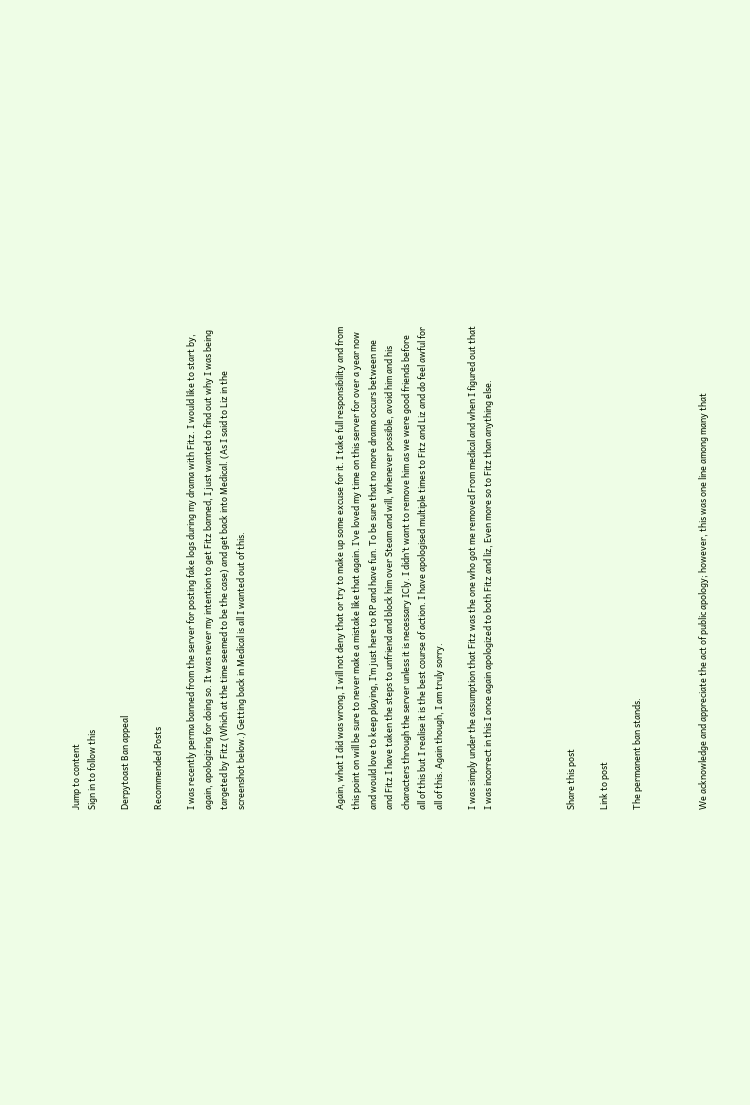Jump to content
Sign in to follow this

Derpytoast Ban appeal

Recommended Posts

I was recently perma banned from the server for posting fake logs during my drama with Fitz. I would like to start by, again, apologizing for doing so. It was never my intention to get Fitz banned, I just wanted to find out why I was being targeted by Fitz (Which at the time seemed to be the case) and get back into Medical. (As I said to Liz in the screenshot below.) Getting back in Medical is all I wanted out of this.





Again, what I did was wrong, I will not deny that or try to make up some excuse for it. I take full responsibility and from this point on will be sure to never make a mistake like that again. I’ve loved my time on this server for over a year now and would love to keep playing, I’m just here to RP and have fun. To be sure that no more drama occurs between me and Fitz I have taken the steps to unfriend and block him over Steam and will, whenever possible, avoid him and his characters through the server unless it is necessary ICly. I didn’t want to remove him as we were good friends before all of this but I realise it is the best course of action. I have apologised multiple times to Fitz and Liz and do feel awful for all of this. Again though, I am truly sorry.

I was simply under the assumption that Fitz was the one who got me removed From medical and when I figured out that I was incorrect in this I once again apologized to both Fitz and liz, Even more so to Fitz than anything else.




Share this post

Link to post

The permanent ban stands.



We acknowledge and appreciate the act of public apology; however, this was one line among many that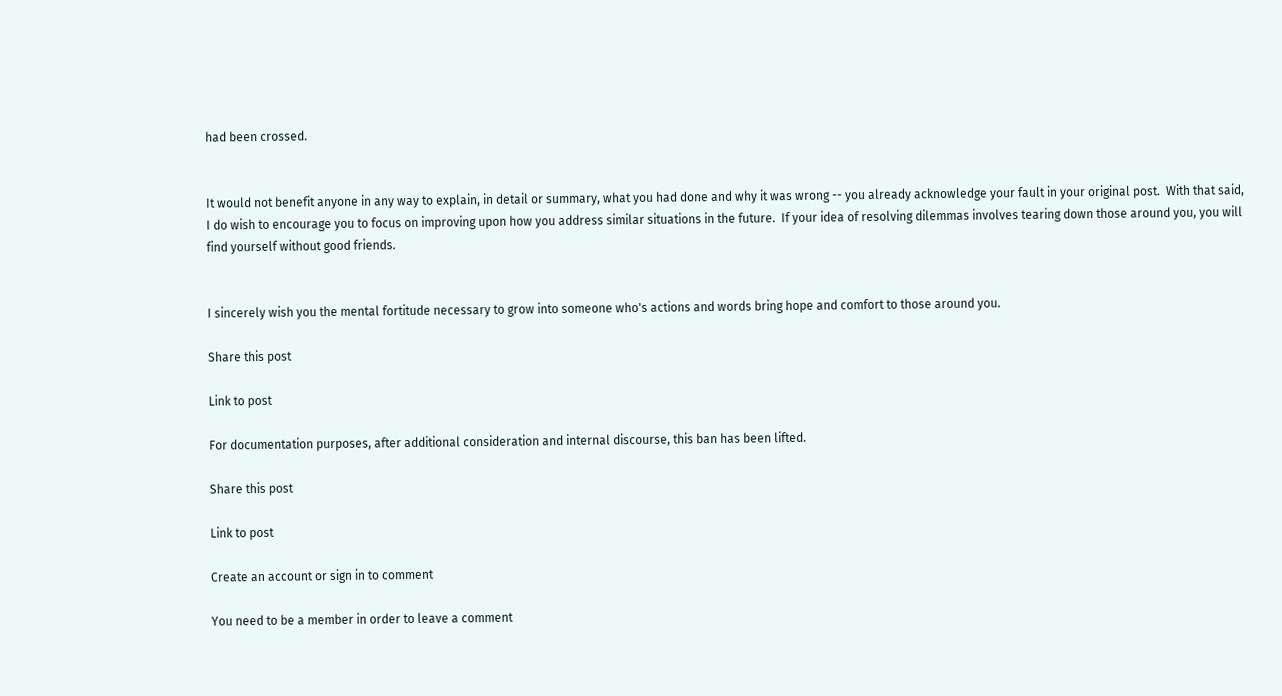had been crossed.


It would not benefit anyone in any way to explain, in detail or summary, what you had done and why it was wrong -- you already acknowledge your fault in your original post.  With that said, I do wish to encourage you to focus on improving upon how you address similar situations in the future.  If your idea of resolving dilemmas involves tearing down those around you, you will find yourself without good friends.


I sincerely wish you the mental fortitude necessary to grow into someone who's actions and words bring hope and comfort to those around you.

Share this post

Link to post

For documentation purposes, after additional consideration and internal discourse, this ban has been lifted.

Share this post

Link to post

Create an account or sign in to comment

You need to be a member in order to leave a comment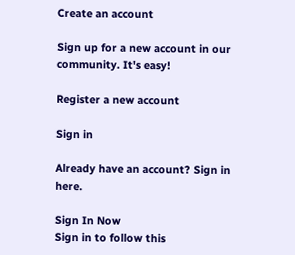Create an account

Sign up for a new account in our community. It's easy!

Register a new account

Sign in

Already have an account? Sign in here.

Sign In Now
Sign in to follow this